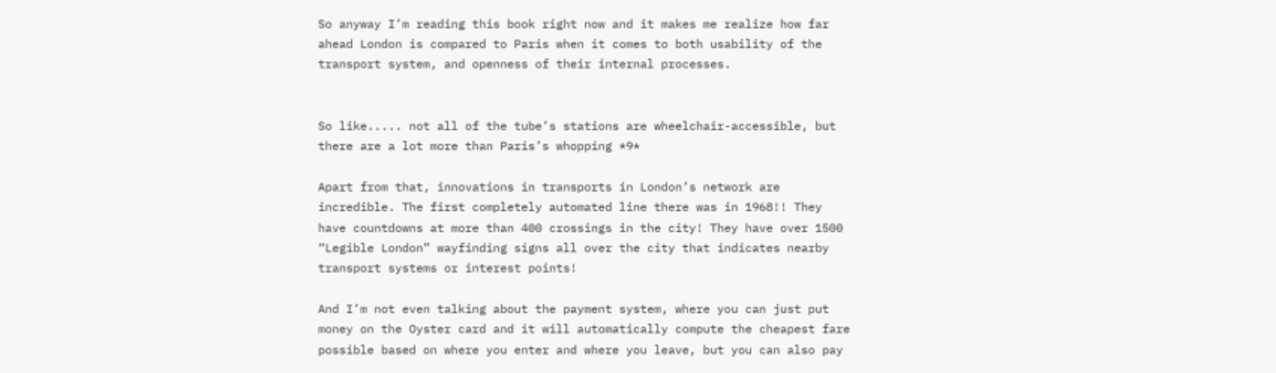So anyway I’m reading this book right now and it makes me realize how far ahead London is compared to Paris when it comes to both usability of the transport system, and openness of their internal processes.


So like..... not all of the tube’s stations are wheelchair-accessible, but there are a lot more than Paris’s whopping *9*

Apart from that, innovations in transports in London’s network are incredible. The first completely automated line there was in 1968!! They have countdowns at more than 400 crossings in the city! They have over 1500 “Legible London” wayfinding signs all over the city that indicates nearby transport systems or interest points!

And I’m not even talking about the payment system, where you can just put money on the Oyster card and it will automatically compute the cheapest fare possible based on where you enter and where you leave, but you can also pay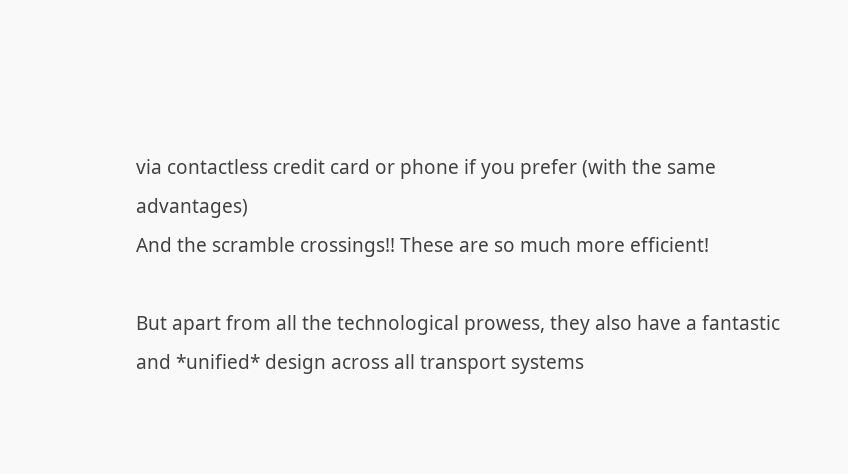via contactless credit card or phone if you prefer (with the same advantages)
And the scramble crossings!! These are so much more efficient!

But apart from all the technological prowess, they also have a fantastic and *unified* design across all transport systems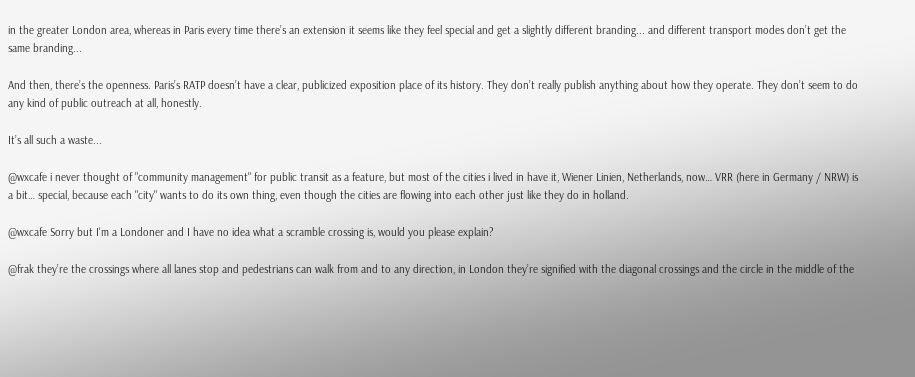in the greater London area, whereas in Paris every time there’s an extension it seems like they feel special and get a slightly different branding... and different transport modes don’t get the same branding...

And then, there’s the openness. Paris’s RATP doesn’t have a clear, publicized exposition place of its history. They don’t really publish anything about how they operate. They don’t seem to do any kind of public outreach at all, honestly.

It’s all such a waste...

@wxcafe i never thought of "community management" for public transit as a feature, but most of the cities i lived in have it, Wiener Linien, Netherlands, now… VRR (here in Germany / NRW) is a bit… special, because each "city" wants to do its own thing, even though the cities are flowing into each other just like they do in holland.

@wxcafe Sorry but I'm a Londoner and I have no idea what a scramble crossing is, would you please explain?

@frak they’re the crossings where all lanes stop and pedestrians can walk from and to any direction, in London they’re signified with the diagonal crossings and the circle in the middle of the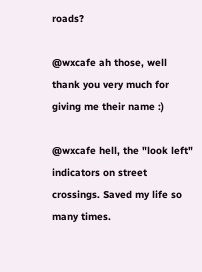roads?

@wxcafe ah those, well thank you very much for giving me their name :)

@wxcafe hell, the "look left" indicators on street crossings. Saved my life so many times.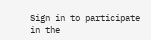Sign in to participate in the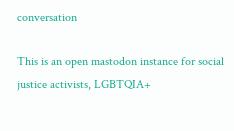conversation

This is an open mastodon instance for social justice activists, LGBTQIA+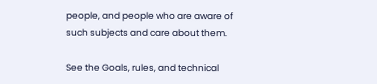people, and people who are aware of such subjects and care about them.

See the Goals, rules, and technical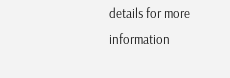details for more information